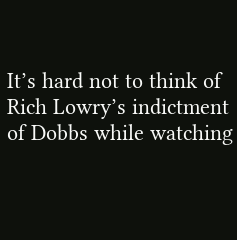It’s hard not to think of Rich Lowry’s indictment of Dobbs while watching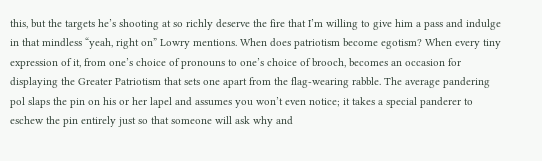this, but the targets he’s shooting at so richly deserve the fire that I’m willing to give him a pass and indulge in that mindless “yeah, right on” Lowry mentions. When does patriotism become egotism? When every tiny expression of it, from one’s choice of pronouns to one’s choice of brooch, becomes an occasion for displaying the Greater Patriotism that sets one apart from the flag-wearing rabble. The average pandering pol slaps the pin on his or her lapel and assumes you won’t even notice; it takes a special panderer to eschew the pin entirely just so that someone will ask why and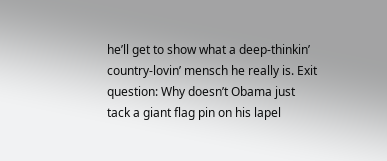he’ll get to show what a deep-thinkin’ country-lovin’ mensch he really is. Exit question: Why doesn’t Obama just tack a giant flag pin on his lapel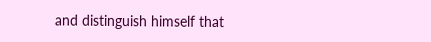and distinguish himself that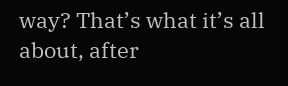way? That’s what it’s all about, after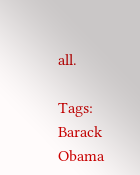all.

Tags: Barack Obama